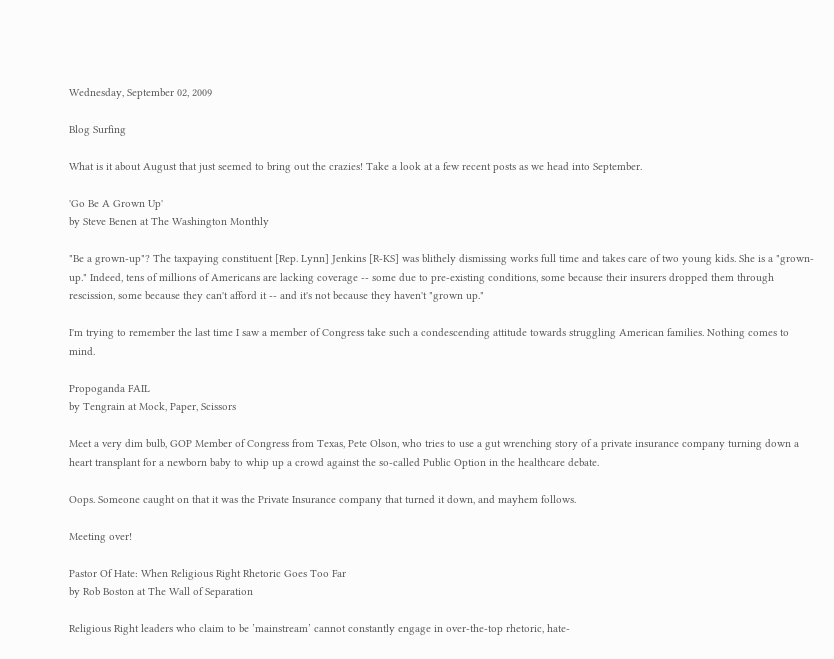Wednesday, September 02, 2009

Blog Surfing

What is it about August that just seemed to bring out the crazies! Take a look at a few recent posts as we head into September.

'Go Be A Grown Up'
by Steve Benen at The Washington Monthly

"Be a grown-up"? The taxpaying constituent [Rep. Lynn] Jenkins [R-KS] was blithely dismissing works full time and takes care of two young kids. She is a "grown-up." Indeed, tens of millions of Americans are lacking coverage -- some due to pre-existing conditions, some because their insurers dropped them through rescission, some because they can't afford it -- and it's not because they haven't "grown up."

I'm trying to remember the last time I saw a member of Congress take such a condescending attitude towards struggling American families. Nothing comes to mind.

Propoganda FAIL
by Tengrain at Mock, Paper, Scissors

Meet a very dim bulb, GOP Member of Congress from Texas, Pete Olson, who tries to use a gut wrenching story of a private insurance company turning down a heart transplant for a newborn baby to whip up a crowd against the so-called Public Option in the healthcare debate.

Oops. Someone caught on that it was the Private Insurance company that turned it down, and mayhem follows.

Meeting over!

Pastor Of Hate: When Religious Right Rhetoric Goes Too Far
by Rob Boston at The Wall of Separation

Religious Right leaders who claim to be ’mainstream’ cannot constantly engage in over-the-top rhetoric, hate-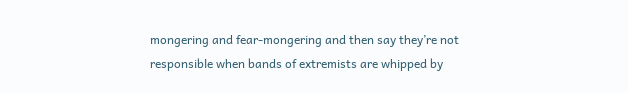mongering and fear-mongering and then say they’re not responsible when bands of extremists are whipped by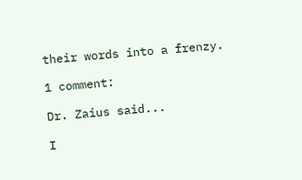their words into a frenzy.

1 comment:

Dr. Zaius said...

I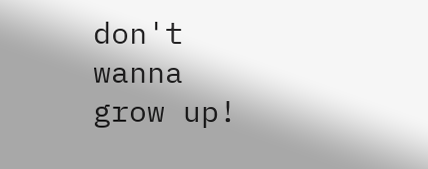don't wanna grow up!